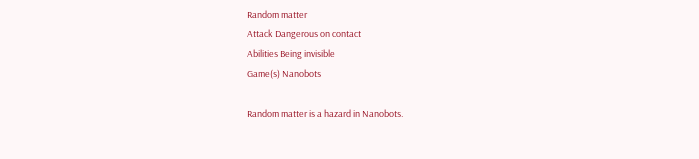Random matter
Attack Dangerous on contact
Abilities Being invisible
Game(s) Nanobots

Random matter is a hazard in Nanobots.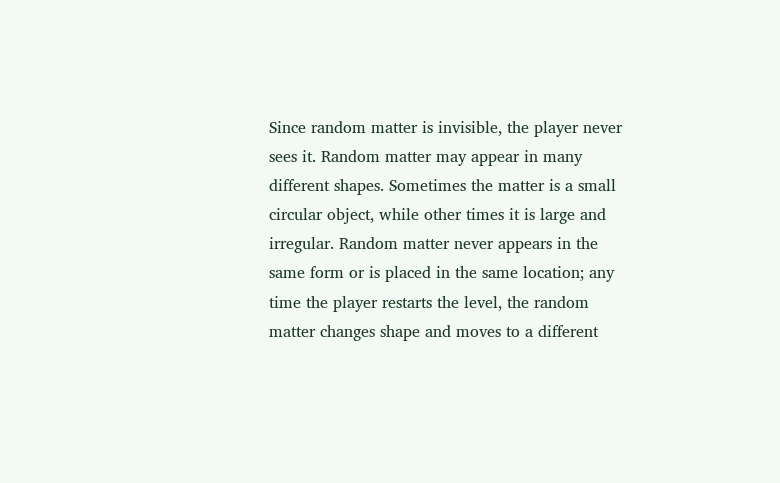Since random matter is invisible, the player never sees it. Random matter may appear in many different shapes. Sometimes the matter is a small circular object, while other times it is large and irregular. Random matter never appears in the same form or is placed in the same location; any time the player restarts the level, the random matter changes shape and moves to a different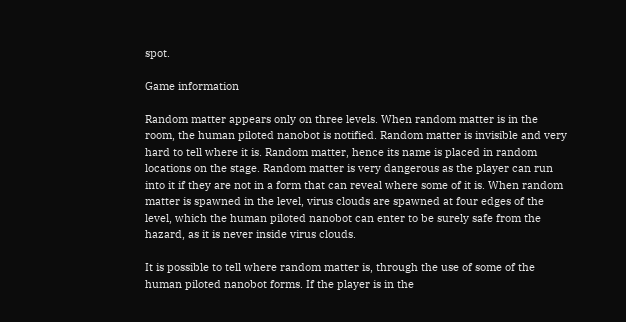spot.

Game information

Random matter appears only on three levels. When random matter is in the room, the human piloted nanobot is notified. Random matter is invisible and very hard to tell where it is. Random matter, hence its name is placed in random locations on the stage. Random matter is very dangerous as the player can run into it if they are not in a form that can reveal where some of it is. When random matter is spawned in the level, virus clouds are spawned at four edges of the level, which the human piloted nanobot can enter to be surely safe from the hazard, as it is never inside virus clouds.

It is possible to tell where random matter is, through the use of some of the human piloted nanobot forms. If the player is in the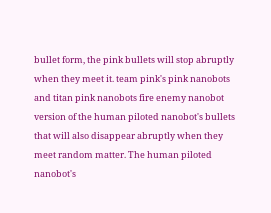bullet form, the pink bullets will stop abruptly when they meet it. team pink's pink nanobots and titan pink nanobots fire enemy nanobot version of the human piloted nanobot's bullets that will also disappear abruptly when they meet random matter. The human piloted nanobot's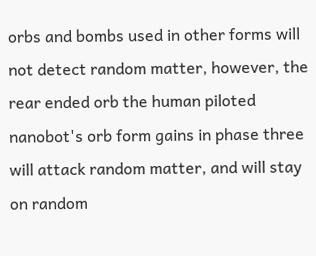orbs and bombs used in other forms will not detect random matter, however, the rear ended orb the human piloted nanobot's orb form gains in phase three will attack random matter, and will stay on random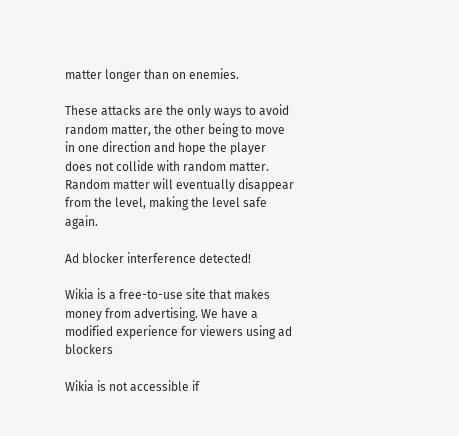matter longer than on enemies.

These attacks are the only ways to avoid random matter, the other being to move in one direction and hope the player does not collide with random matter. Random matter will eventually disappear from the level, making the level safe again.

Ad blocker interference detected!

Wikia is a free-to-use site that makes money from advertising. We have a modified experience for viewers using ad blockers

Wikia is not accessible if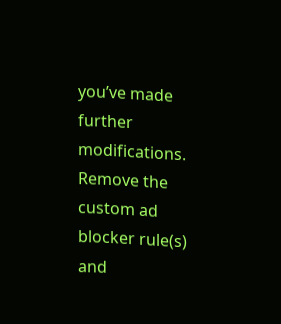you’ve made further modifications. Remove the custom ad blocker rule(s) and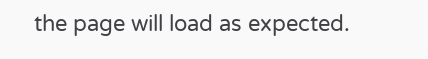the page will load as expected.